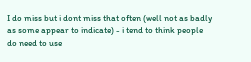I do miss but i dont miss that often (well not as badly as some appear to indicate) - i tend to think people do need to use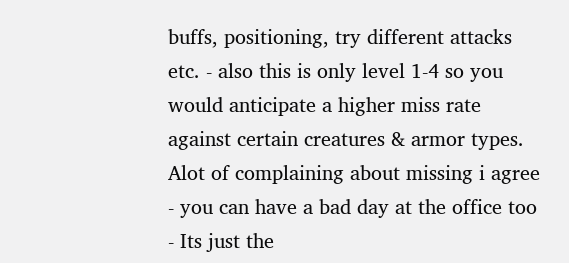buffs, positioning, try different attacks etc. - also this is only level 1-4 so you would anticipate a higher miss rate against certain creatures & armor types. Alot of complaining about missing i agree - you can have a bad day at the office too - Its just the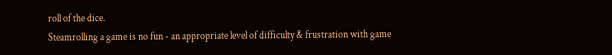roll of the dice.
Steamrolling a game is no fun - an appropriate level of difficulty & frustration with game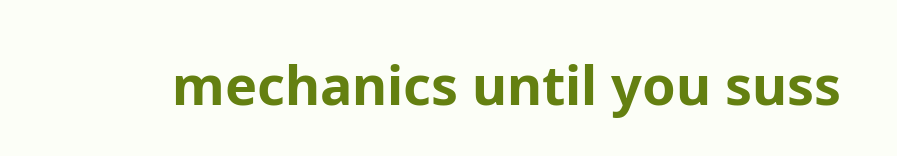mechanics until you suss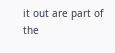it out are part of the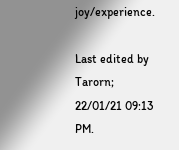joy/experience.

Last edited by Tarorn; 22/01/21 09:13 PM.